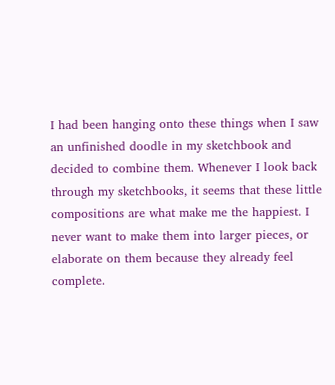I had been hanging onto these things when I saw an unfinished doodle in my sketchbook and decided to combine them. Whenever I look back through my sketchbooks, it seems that these little compositions are what make me the happiest. I never want to make them into larger pieces, or elaborate on them because they already feel complete.